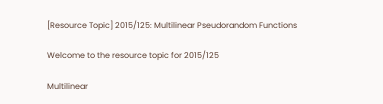[Resource Topic] 2015/125: Multilinear Pseudorandom Functions

Welcome to the resource topic for 2015/125

Multilinear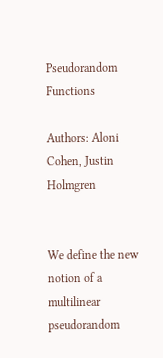Pseudorandom Functions

Authors: Aloni Cohen, Justin Holmgren


We define the new notion of a multilinear pseudorandom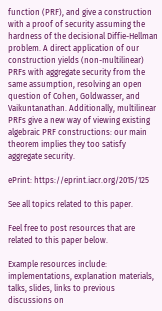function (PRF), and give a construction with a proof of security assuming the hardness of the decisional Diffie-Hellman problem. A direct application of our construction yields (non-multilinear) PRFs with aggregate security from the same assumption, resolving an open question of Cohen, Goldwasser, and Vaikuntanathan. Additionally, multilinear PRFs give a new way of viewing existing algebraic PRF constructions: our main theorem implies they too satisfy aggregate security.

ePrint: https://eprint.iacr.org/2015/125

See all topics related to this paper.

Feel free to post resources that are related to this paper below.

Example resources include: implementations, explanation materials, talks, slides, links to previous discussions on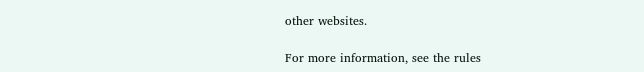other websites.

For more information, see the rules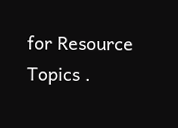for Resource Topics .